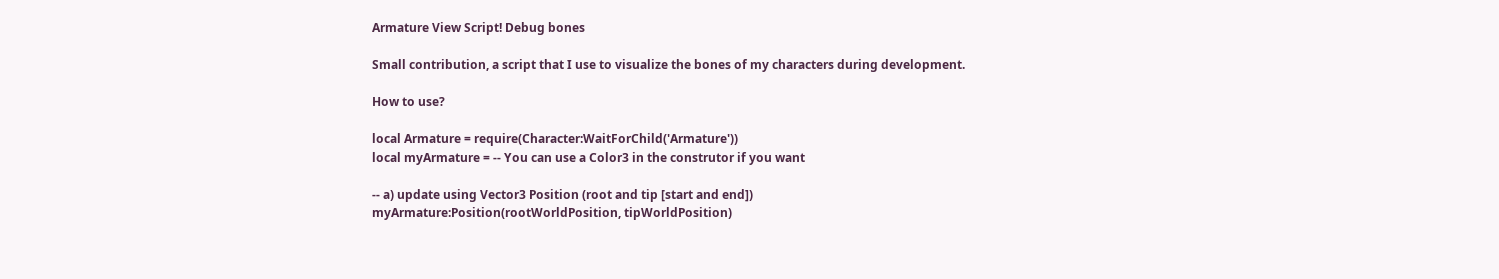Armature View Script! Debug bones

Small contribution, a script that I use to visualize the bones of my characters during development.

How to use?

local Armature = require(Character:WaitForChild('Armature'))
local myArmature = -- You can use a Color3 in the construtor if you want

-- a) update using Vector3 Position (root and tip [start and end])
myArmature:Position(rootWorldPosition, tipWorldPosition)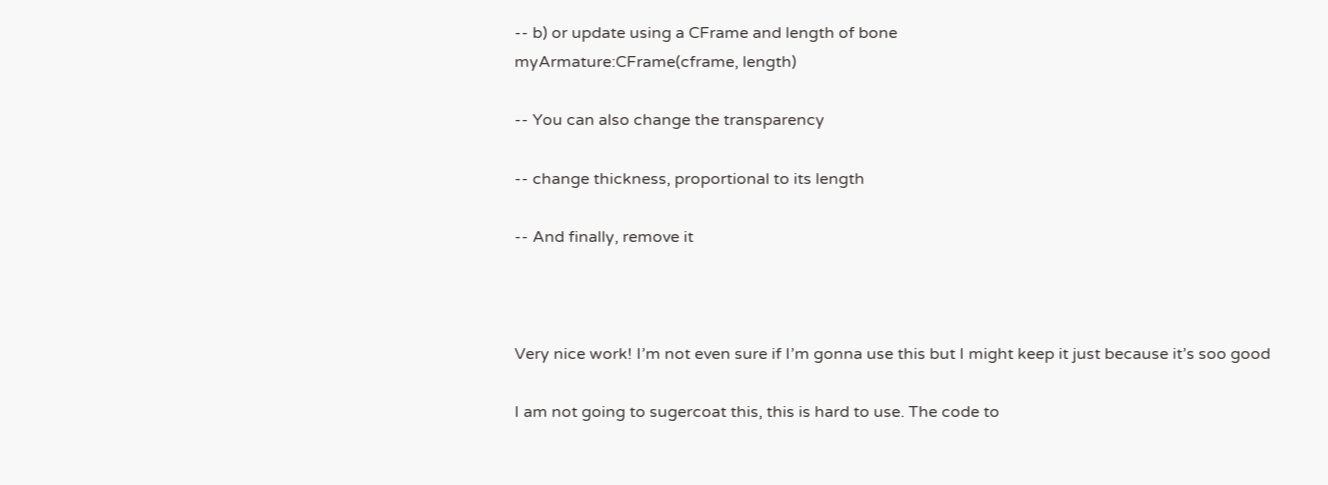-- b) or update using a CFrame and length of bone
myArmature:CFrame(cframe, length)

-- You can also change the transparency

-- change thickness, proportional to its length

-- And finally, remove it



Very nice work! I’m not even sure if I’m gonna use this but I might keep it just because it’s soo good

I am not going to sugercoat this, this is hard to use. The code to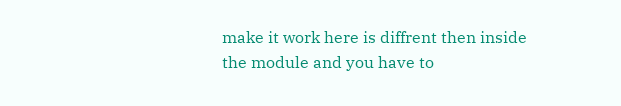make it work here is diffrent then inside the module and you have to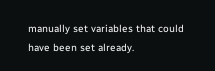manually set variables that could have been set already.